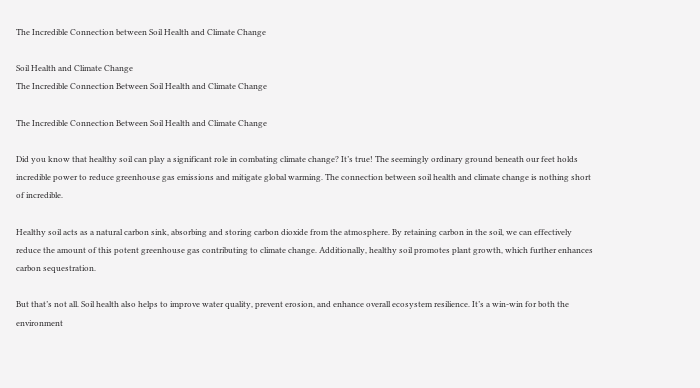The Incredible Connection between Soil Health and Climate Change

Soil Health and Climate Change
The Incredible Connection Between Soil Health and Climate Change

The Incredible Connection Between Soil Health and Climate Change

Did you know that healthy soil can play a significant role in combating climate change? It’s true! The seemingly ordinary ground beneath our feet holds incredible power to reduce greenhouse gas emissions and mitigate global warming. The connection between soil health and climate change is nothing short of incredible.

Healthy soil acts as a natural carbon sink, absorbing and storing carbon dioxide from the atmosphere. By retaining carbon in the soil, we can effectively reduce the amount of this potent greenhouse gas contributing to climate change. Additionally, healthy soil promotes plant growth, which further enhances carbon sequestration.

But that’s not all. Soil health also helps to improve water quality, prevent erosion, and enhance overall ecosystem resilience. It’s a win-win for both the environment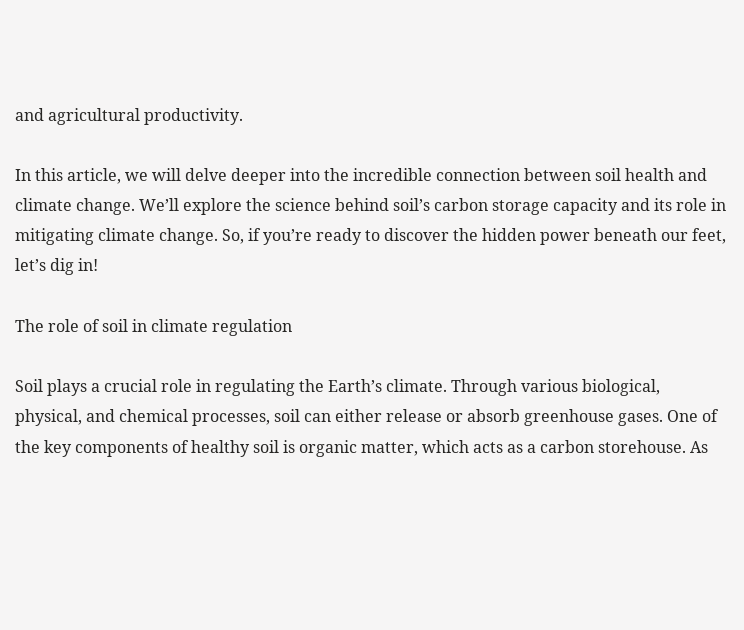and agricultural productivity.

In this article, we will delve deeper into the incredible connection between soil health and climate change. We’ll explore the science behind soil’s carbon storage capacity and its role in mitigating climate change. So, if you’re ready to discover the hidden power beneath our feet, let’s dig in!

The role of soil in climate regulation

Soil plays a crucial role in regulating the Earth’s climate. Through various biological, physical, and chemical processes, soil can either release or absorb greenhouse gases. One of the key components of healthy soil is organic matter, which acts as a carbon storehouse. As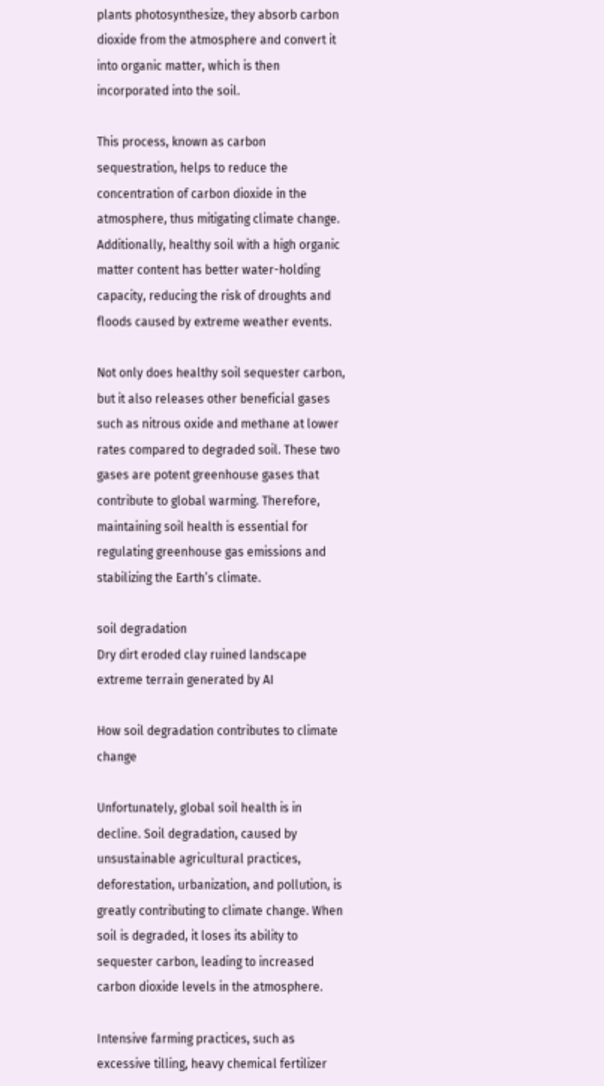plants photosynthesize, they absorb carbon dioxide from the atmosphere and convert it into organic matter, which is then incorporated into the soil.

This process, known as carbon sequestration, helps to reduce the concentration of carbon dioxide in the atmosphere, thus mitigating climate change. Additionally, healthy soil with a high organic matter content has better water-holding capacity, reducing the risk of droughts and floods caused by extreme weather events.

Not only does healthy soil sequester carbon, but it also releases other beneficial gases such as nitrous oxide and methane at lower rates compared to degraded soil. These two gases are potent greenhouse gases that contribute to global warming. Therefore, maintaining soil health is essential for regulating greenhouse gas emissions and stabilizing the Earth’s climate.

soil degradation
Dry dirt eroded clay ruined landscape extreme terrain generated by AI

How soil degradation contributes to climate change

Unfortunately, global soil health is in decline. Soil degradation, caused by unsustainable agricultural practices, deforestation, urbanization, and pollution, is greatly contributing to climate change. When soil is degraded, it loses its ability to sequester carbon, leading to increased carbon dioxide levels in the atmosphere.

Intensive farming practices, such as excessive tilling, heavy chemical fertilizer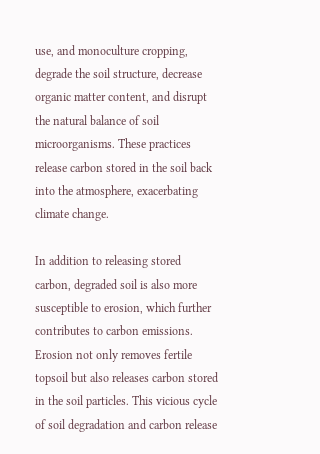use, and monoculture cropping, degrade the soil structure, decrease organic matter content, and disrupt the natural balance of soil microorganisms. These practices release carbon stored in the soil back into the atmosphere, exacerbating climate change.

In addition to releasing stored carbon, degraded soil is also more susceptible to erosion, which further contributes to carbon emissions. Erosion not only removes fertile topsoil but also releases carbon stored in the soil particles. This vicious cycle of soil degradation and carbon release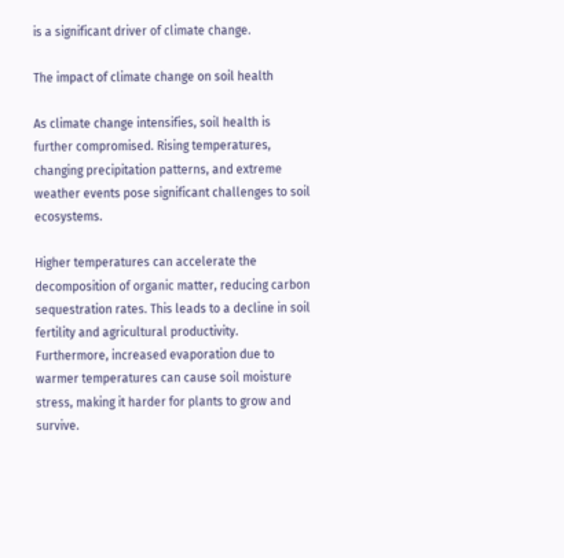is a significant driver of climate change.

The impact of climate change on soil health

As climate change intensifies, soil health is further compromised. Rising temperatures, changing precipitation patterns, and extreme weather events pose significant challenges to soil ecosystems.

Higher temperatures can accelerate the decomposition of organic matter, reducing carbon sequestration rates. This leads to a decline in soil fertility and agricultural productivity. Furthermore, increased evaporation due to warmer temperatures can cause soil moisture stress, making it harder for plants to grow and survive.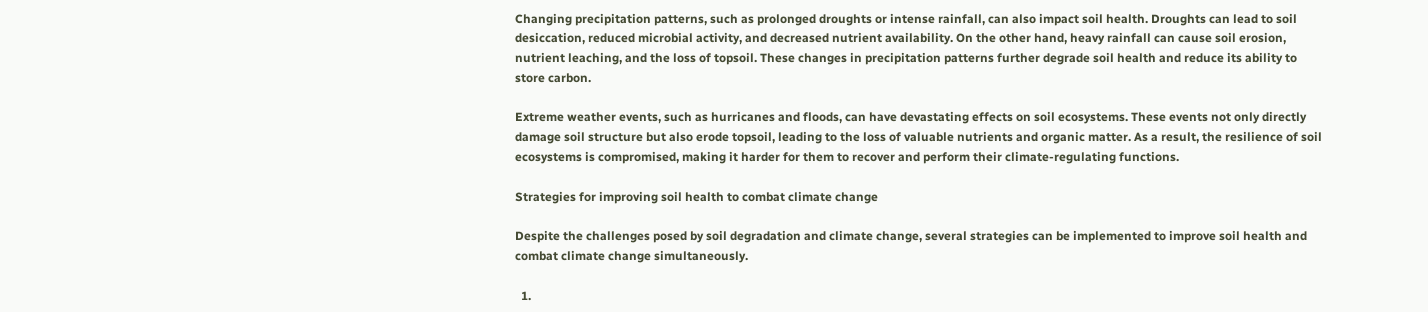Changing precipitation patterns, such as prolonged droughts or intense rainfall, can also impact soil health. Droughts can lead to soil desiccation, reduced microbial activity, and decreased nutrient availability. On the other hand, heavy rainfall can cause soil erosion, nutrient leaching, and the loss of topsoil. These changes in precipitation patterns further degrade soil health and reduce its ability to store carbon.

Extreme weather events, such as hurricanes and floods, can have devastating effects on soil ecosystems. These events not only directly damage soil structure but also erode topsoil, leading to the loss of valuable nutrients and organic matter. As a result, the resilience of soil ecosystems is compromised, making it harder for them to recover and perform their climate-regulating functions.

Strategies for improving soil health to combat climate change

Despite the challenges posed by soil degradation and climate change, several strategies can be implemented to improve soil health and combat climate change simultaneously.

  1.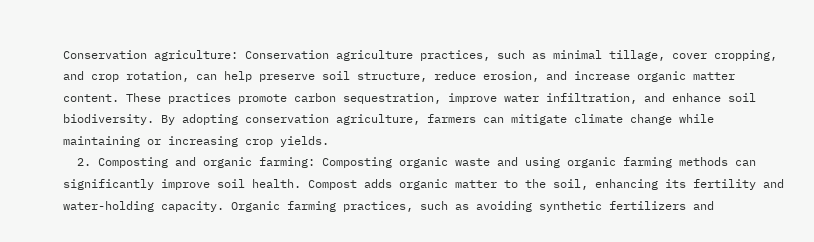Conservation agriculture: Conservation agriculture practices, such as minimal tillage, cover cropping, and crop rotation, can help preserve soil structure, reduce erosion, and increase organic matter content. These practices promote carbon sequestration, improve water infiltration, and enhance soil biodiversity. By adopting conservation agriculture, farmers can mitigate climate change while maintaining or increasing crop yields.
  2. Composting and organic farming: Composting organic waste and using organic farming methods can significantly improve soil health. Compost adds organic matter to the soil, enhancing its fertility and water-holding capacity. Organic farming practices, such as avoiding synthetic fertilizers and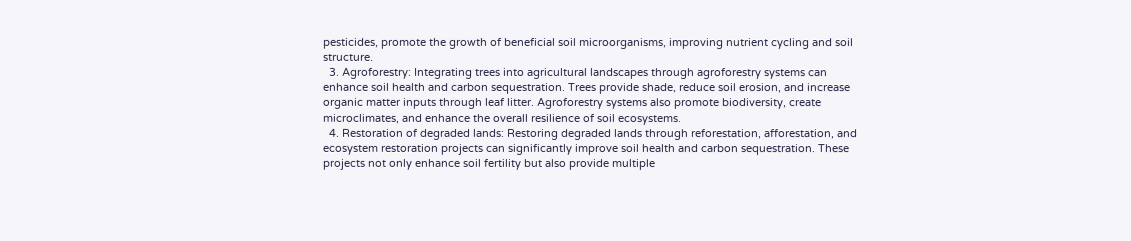pesticides, promote the growth of beneficial soil microorganisms, improving nutrient cycling and soil structure.
  3. Agroforestry: Integrating trees into agricultural landscapes through agroforestry systems can enhance soil health and carbon sequestration. Trees provide shade, reduce soil erosion, and increase organic matter inputs through leaf litter. Agroforestry systems also promote biodiversity, create microclimates, and enhance the overall resilience of soil ecosystems.
  4. Restoration of degraded lands: Restoring degraded lands through reforestation, afforestation, and ecosystem restoration projects can significantly improve soil health and carbon sequestration. These projects not only enhance soil fertility but also provide multiple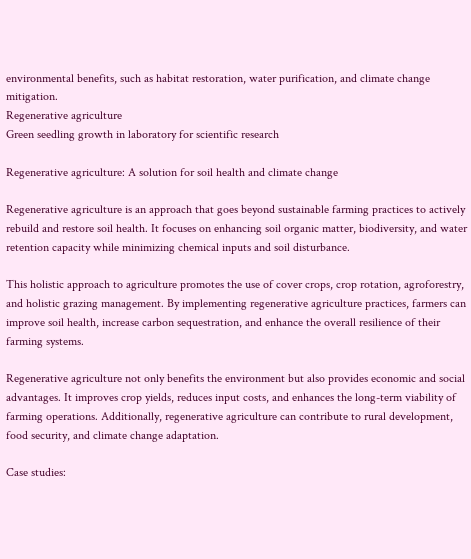environmental benefits, such as habitat restoration, water purification, and climate change mitigation.
Regenerative agriculture
Green seedling growth in laboratory for scientific research

Regenerative agriculture: A solution for soil health and climate change

Regenerative agriculture is an approach that goes beyond sustainable farming practices to actively rebuild and restore soil health. It focuses on enhancing soil organic matter, biodiversity, and water retention capacity while minimizing chemical inputs and soil disturbance.

This holistic approach to agriculture promotes the use of cover crops, crop rotation, agroforestry, and holistic grazing management. By implementing regenerative agriculture practices, farmers can improve soil health, increase carbon sequestration, and enhance the overall resilience of their farming systems.

Regenerative agriculture not only benefits the environment but also provides economic and social advantages. It improves crop yields, reduces input costs, and enhances the long-term viability of farming operations. Additionally, regenerative agriculture can contribute to rural development, food security, and climate change adaptation.

Case studies: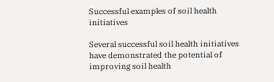Successful examples of soil health initiatives

Several successful soil health initiatives have demonstrated the potential of improving soil health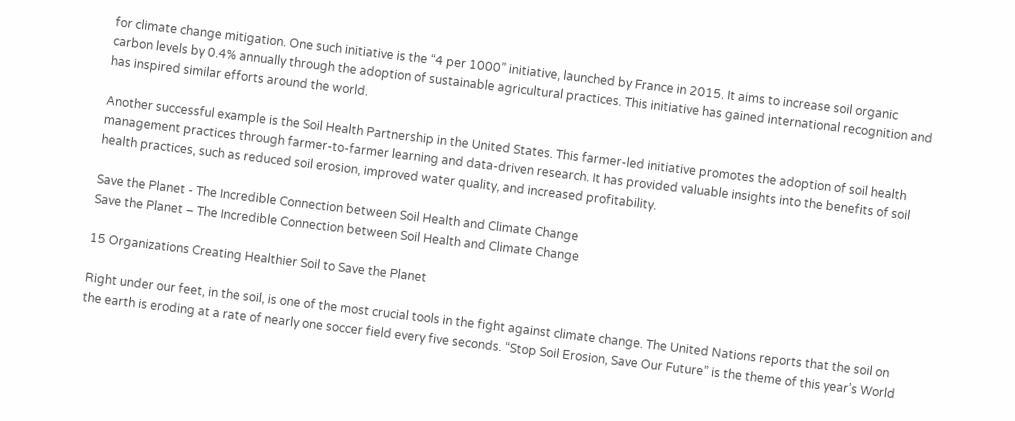for climate change mitigation. One such initiative is the “4 per 1000” initiative, launched by France in 2015. It aims to increase soil organic carbon levels by 0.4% annually through the adoption of sustainable agricultural practices. This initiative has gained international recognition and has inspired similar efforts around the world.

Another successful example is the Soil Health Partnership in the United States. This farmer-led initiative promotes the adoption of soil health management practices through farmer-to-farmer learning and data-driven research. It has provided valuable insights into the benefits of soil health practices, such as reduced soil erosion, improved water quality, and increased profitability.

Save the Planet - The Incredible Connection between Soil Health and Climate Change
Save the Planet – The Incredible Connection between Soil Health and Climate Change

15 Organizations Creating Healthier Soil to Save the Planet

Right under our feet, in the soil, is one of the most crucial tools in the fight against climate change. The United Nations reports that the soil on the earth is eroding at a rate of nearly one soccer field every five seconds. “Stop Soil Erosion, Save Our Future” is the theme of this year’s World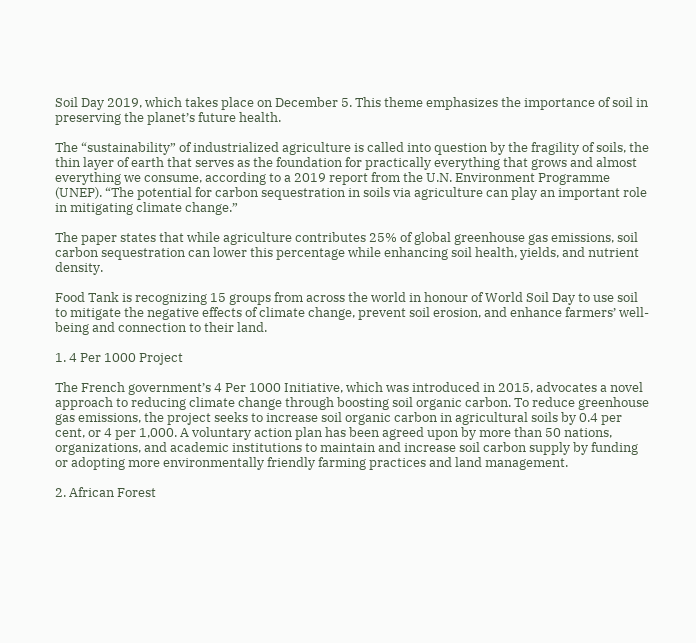Soil Day 2019, which takes place on December 5. This theme emphasizes the importance of soil in preserving the planet’s future health.

The “sustainability” of industrialized agriculture is called into question by the fragility of soils, the thin layer of earth that serves as the foundation for practically everything that grows and almost everything we consume, according to a 2019 report from the U.N. Environment Programme (UNEP). “The potential for carbon sequestration in soils via agriculture can play an important role in mitigating climate change.”

The paper states that while agriculture contributes 25% of global greenhouse gas emissions, soil carbon sequestration can lower this percentage while enhancing soil health, yields, and nutrient density.

Food Tank is recognizing 15 groups from across the world in honour of World Soil Day to use soil to mitigate the negative effects of climate change, prevent soil erosion, and enhance farmers’ well-being and connection to their land.

1. 4 Per 1000 Project

The French government’s 4 Per 1000 Initiative, which was introduced in 2015, advocates a novel approach to reducing climate change through boosting soil organic carbon. To reduce greenhouse gas emissions, the project seeks to increase soil organic carbon in agricultural soils by 0.4 per cent, or 4 per 1,000. A voluntary action plan has been agreed upon by more than 50 nations, organizations, and academic institutions to maintain and increase soil carbon supply by funding or adopting more environmentally friendly farming practices and land management.

2. African Forest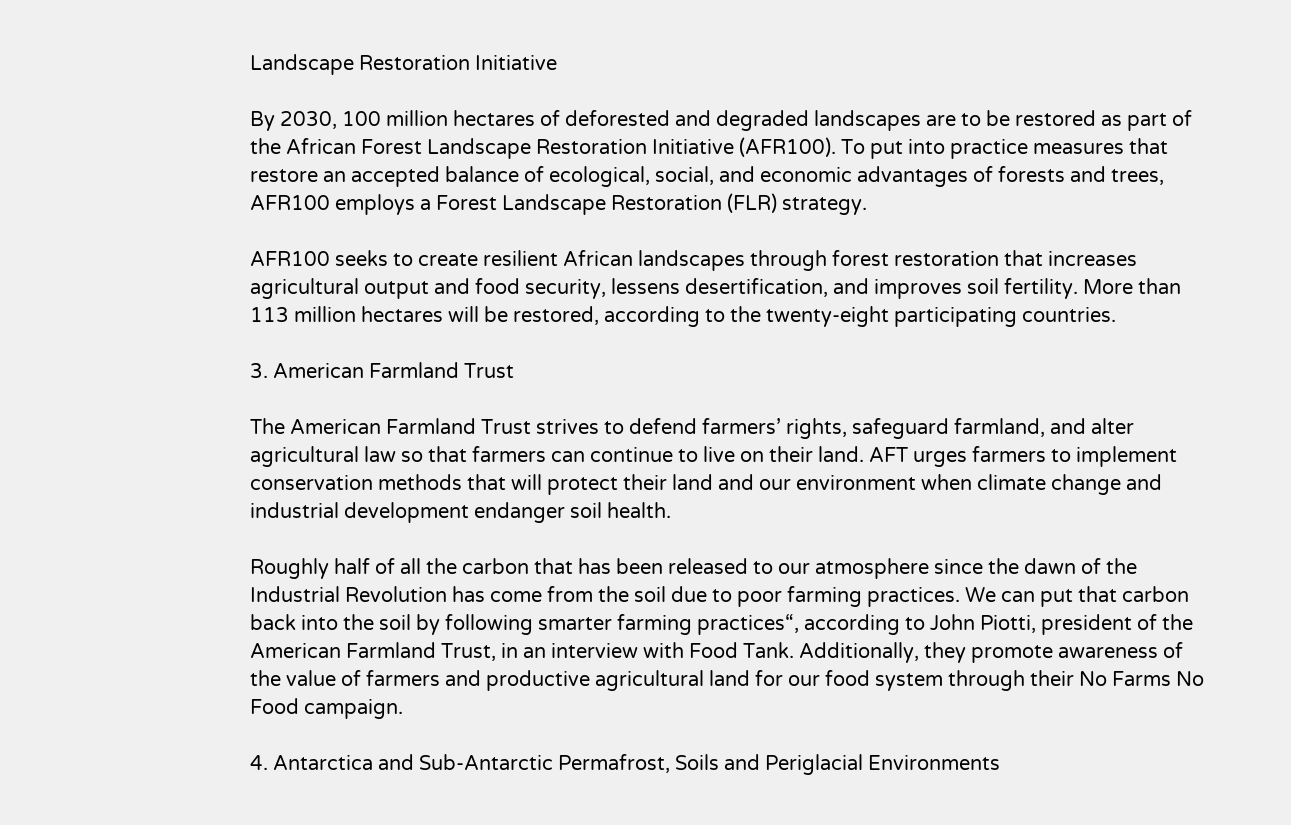Landscape Restoration Initiative

By 2030, 100 million hectares of deforested and degraded landscapes are to be restored as part of the African Forest Landscape Restoration Initiative (AFR100). To put into practice measures that restore an accepted balance of ecological, social, and economic advantages of forests and trees, AFR100 employs a Forest Landscape Restoration (FLR) strategy.

AFR100 seeks to create resilient African landscapes through forest restoration that increases agricultural output and food security, lessens desertification, and improves soil fertility. More than 113 million hectares will be restored, according to the twenty-eight participating countries.

3. American Farmland Trust

The American Farmland Trust strives to defend farmers’ rights, safeguard farmland, and alter agricultural law so that farmers can continue to live on their land. AFT urges farmers to implement conservation methods that will protect their land and our environment when climate change and industrial development endanger soil health.

Roughly half of all the carbon that has been released to our atmosphere since the dawn of the Industrial Revolution has come from the soil due to poor farming practices. We can put that carbon back into the soil by following smarter farming practices“, according to John Piotti, president of the American Farmland Trust, in an interview with Food Tank. Additionally, they promote awareness of the value of farmers and productive agricultural land for our food system through their No Farms No Food campaign.

4. Antarctica and Sub-Antarctic Permafrost, Soils and Periglacial Environments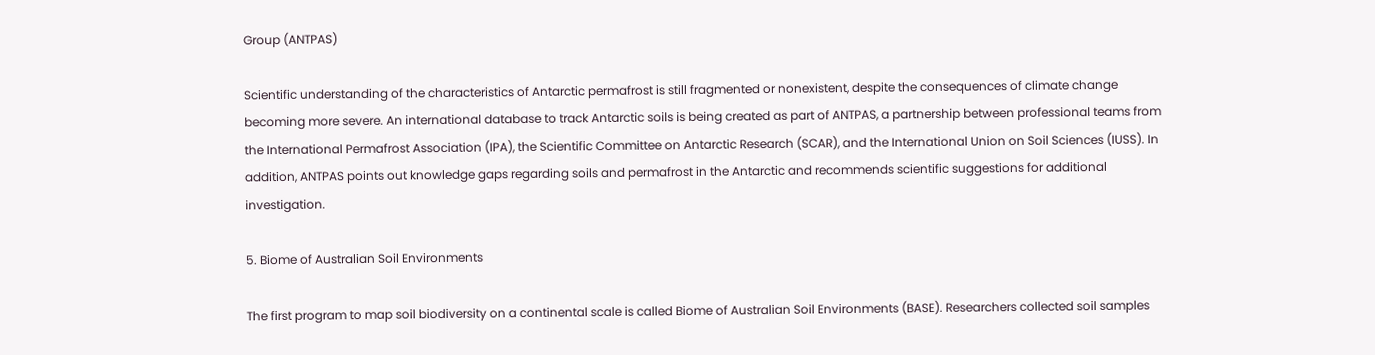Group (ANTPAS)

Scientific understanding of the characteristics of Antarctic permafrost is still fragmented or nonexistent, despite the consequences of climate change becoming more severe. An international database to track Antarctic soils is being created as part of ANTPAS, a partnership between professional teams from the International Permafrost Association (IPA), the Scientific Committee on Antarctic Research (SCAR), and the International Union on Soil Sciences (IUSS). In addition, ANTPAS points out knowledge gaps regarding soils and permafrost in the Antarctic and recommends scientific suggestions for additional investigation.

5. Biome of Australian Soil Environments

The first program to map soil biodiversity on a continental scale is called Biome of Australian Soil Environments (BASE). Researchers collected soil samples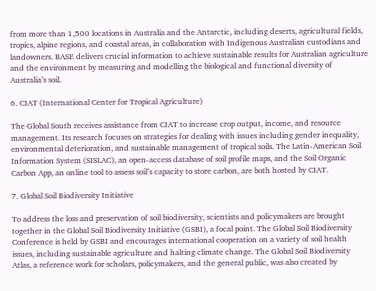from more than 1,500 locations in Australia and the Antarctic, including deserts, agricultural fields, tropics, alpine regions, and coastal areas, in collaboration with Indigenous Australian custodians and landowners. BASE delivers crucial information to achieve sustainable results for Australian agriculture and the environment by measuring and modelling the biological and functional diversity of Australia’s soil.

6. CIAT (International Center for Tropical Agriculture)

The Global South receives assistance from CIAT to increase crop output, income, and resource management. Its research focuses on strategies for dealing with issues including gender inequality, environmental deterioration, and sustainable management of tropical soils. The Latin-American Soil Information System (SISLAC), an open-access database of soil profile maps, and the Soil Organic Carbon App, an online tool to assess soil’s capacity to store carbon, are both hosted by CIAT.

7. Global Soil Biodiversity Initiative

To address the loss and preservation of soil biodiversity, scientists and policymakers are brought together in the Global Soil Biodiversity Initiative (GSBI), a focal point. The Global Soil Biodiversity Conference is held by GSBI and encourages international cooperation on a variety of soil health issues, including sustainable agriculture and halting climate change. The Global Soil Biodiversity Atlas, a reference work for scholars, policymakers, and the general public, was also created by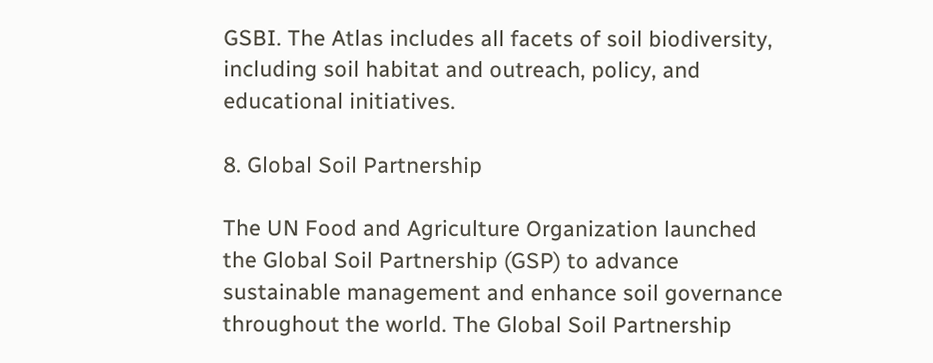GSBI. The Atlas includes all facets of soil biodiversity, including soil habitat and outreach, policy, and educational initiatives.

8. Global Soil Partnership

The UN Food and Agriculture Organization launched the Global Soil Partnership (GSP) to advance sustainable management and enhance soil governance throughout the world. The Global Soil Partnership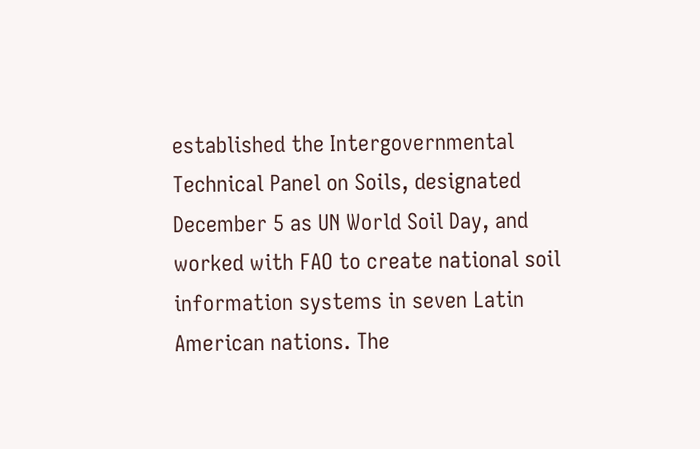established the Intergovernmental Technical Panel on Soils, designated December 5 as UN World Soil Day, and worked with FAO to create national soil information systems in seven Latin American nations. The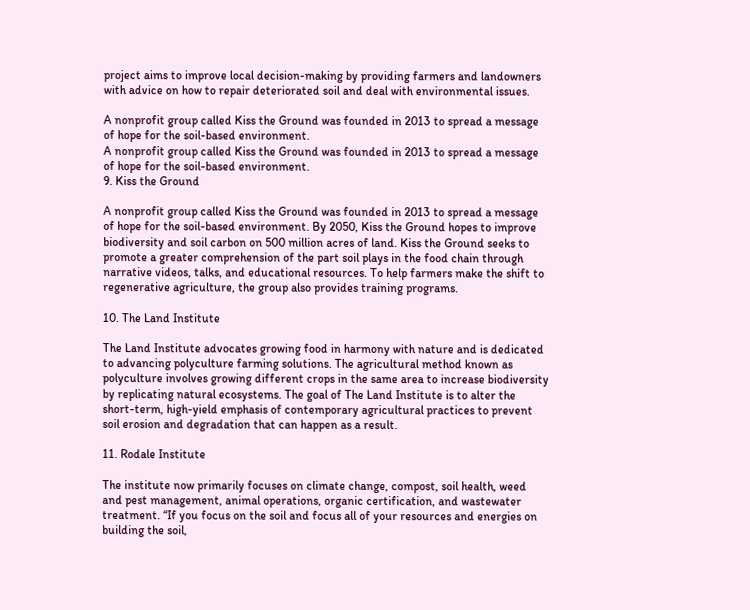project aims to improve local decision-making by providing farmers and landowners with advice on how to repair deteriorated soil and deal with environmental issues.

A nonprofit group called Kiss the Ground was founded in 2013 to spread a message of hope for the soil-based environment.
A nonprofit group called Kiss the Ground was founded in 2013 to spread a message of hope for the soil-based environment.
9. Kiss the Ground

A nonprofit group called Kiss the Ground was founded in 2013 to spread a message of hope for the soil-based environment. By 2050, Kiss the Ground hopes to improve biodiversity and soil carbon on 500 million acres of land. Kiss the Ground seeks to promote a greater comprehension of the part soil plays in the food chain through narrative videos, talks, and educational resources. To help farmers make the shift to regenerative agriculture, the group also provides training programs.

10. The Land Institute

The Land Institute advocates growing food in harmony with nature and is dedicated to advancing polyculture farming solutions. The agricultural method known as polyculture involves growing different crops in the same area to increase biodiversity by replicating natural ecosystems. The goal of The Land Institute is to alter the short-term, high-yield emphasis of contemporary agricultural practices to prevent soil erosion and degradation that can happen as a result.

11. Rodale Institute

The institute now primarily focuses on climate change, compost, soil health, weed and pest management, animal operations, organic certification, and wastewater treatment. “If you focus on the soil and focus all of your resources and energies on building the soil,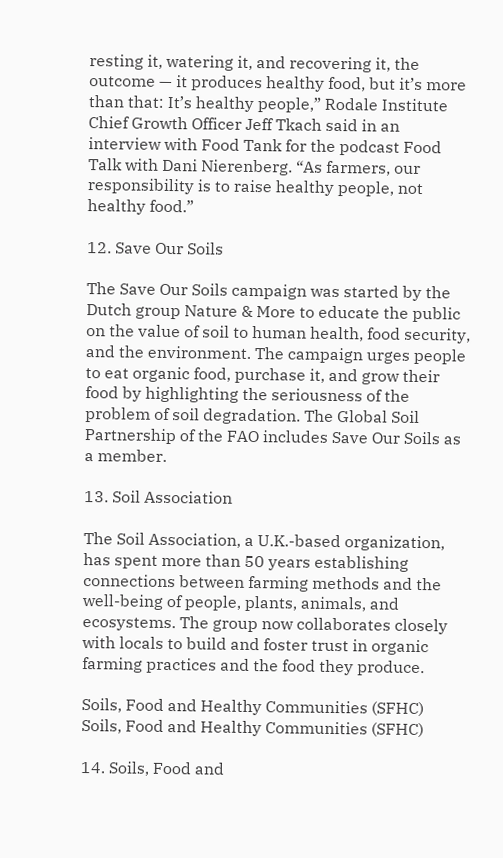resting it, watering it, and recovering it, the outcome — it produces healthy food, but it’s more than that: It’s healthy people,” Rodale Institute Chief Growth Officer Jeff Tkach said in an interview with Food Tank for the podcast Food Talk with Dani Nierenberg. “As farmers, our responsibility is to raise healthy people, not healthy food.”

12. Save Our Soils

The Save Our Soils campaign was started by the Dutch group Nature & More to educate the public on the value of soil to human health, food security, and the environment. The campaign urges people to eat organic food, purchase it, and grow their food by highlighting the seriousness of the problem of soil degradation. The Global Soil Partnership of the FAO includes Save Our Soils as a member.

13. Soil Association

The Soil Association, a U.K.-based organization, has spent more than 50 years establishing connections between farming methods and the well-being of people, plants, animals, and ecosystems. The group now collaborates closely with locals to build and foster trust in organic farming practices and the food they produce.

Soils, Food and Healthy Communities (SFHC)
Soils, Food and Healthy Communities (SFHC)

14. Soils, Food and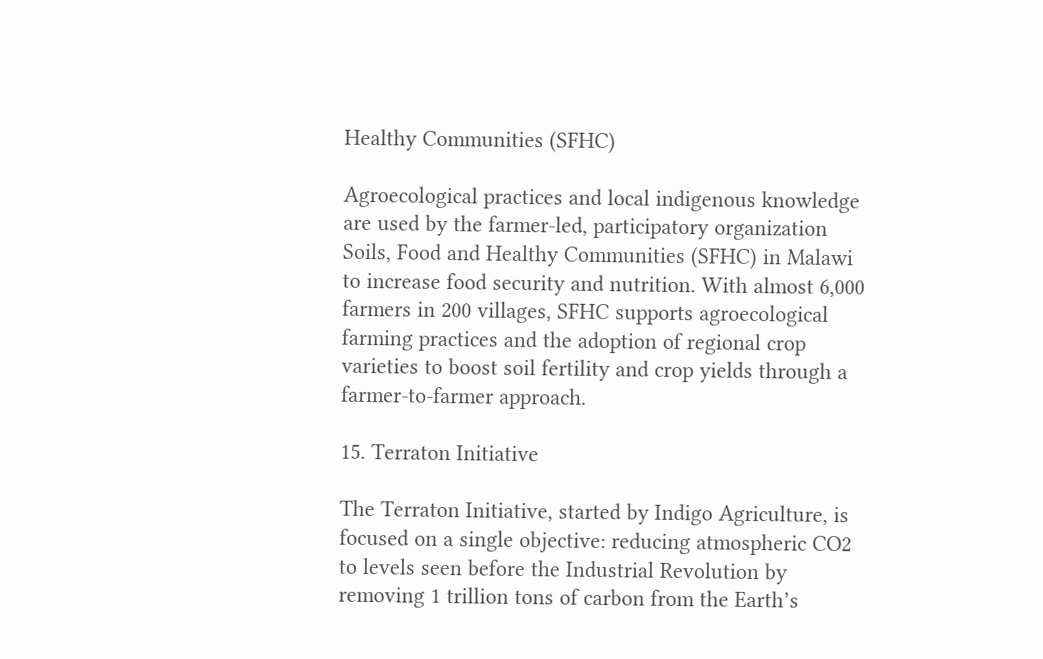Healthy Communities (SFHC)

Agroecological practices and local indigenous knowledge are used by the farmer-led, participatory organization Soils, Food and Healthy Communities (SFHC) in Malawi to increase food security and nutrition. With almost 6,000 farmers in 200 villages, SFHC supports agroecological farming practices and the adoption of regional crop varieties to boost soil fertility and crop yields through a farmer-to-farmer approach.

15. Terraton Initiative

The Terraton Initiative, started by Indigo Agriculture, is focused on a single objective: reducing atmospheric CO2 to levels seen before the Industrial Revolution by removing 1 trillion tons of carbon from the Earth’s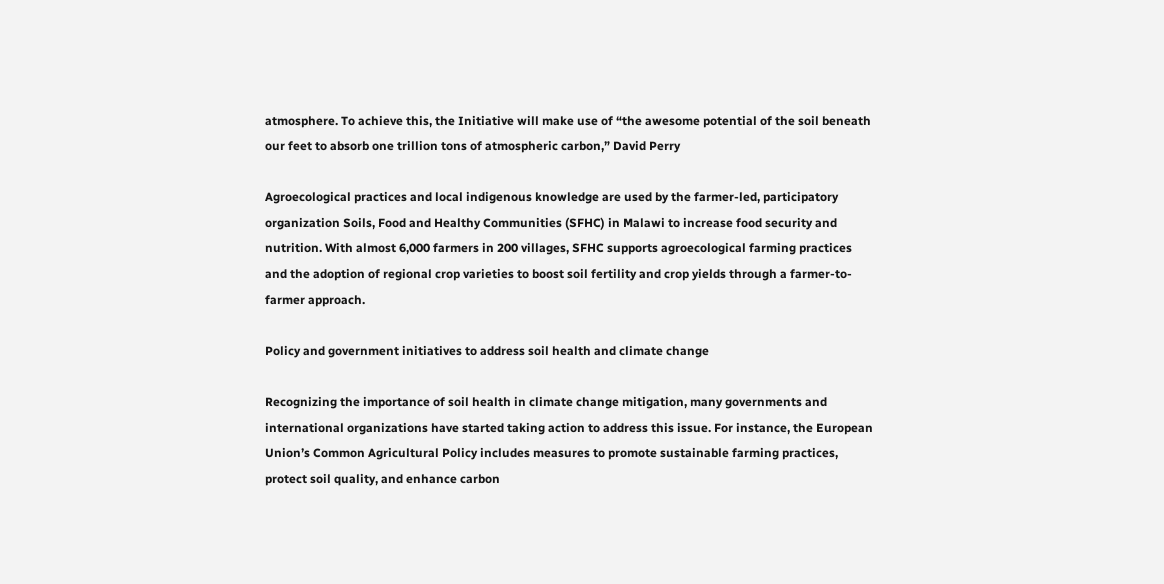atmosphere. To achieve this, the Initiative will make use of “the awesome potential of the soil beneath our feet to absorb one trillion tons of atmospheric carbon,” David Perry

Agroecological practices and local indigenous knowledge are used by the farmer-led, participatory organization Soils, Food and Healthy Communities (SFHC) in Malawi to increase food security and nutrition. With almost 6,000 farmers in 200 villages, SFHC supports agroecological farming practices and the adoption of regional crop varieties to boost soil fertility and crop yields through a farmer-to-farmer approach.

Policy and government initiatives to address soil health and climate change

Recognizing the importance of soil health in climate change mitigation, many governments and international organizations have started taking action to address this issue. For instance, the European Union’s Common Agricultural Policy includes measures to promote sustainable farming practices, protect soil quality, and enhance carbon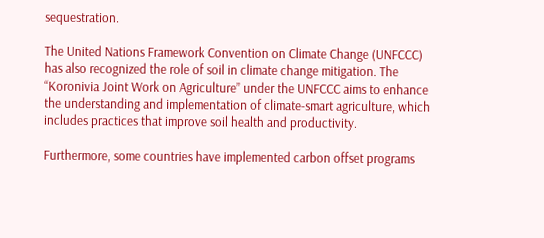sequestration.

The United Nations Framework Convention on Climate Change (UNFCCC) has also recognized the role of soil in climate change mitigation. The “Koronivia Joint Work on Agriculture” under the UNFCCC aims to enhance the understanding and implementation of climate-smart agriculture, which includes practices that improve soil health and productivity.

Furthermore, some countries have implemented carbon offset programs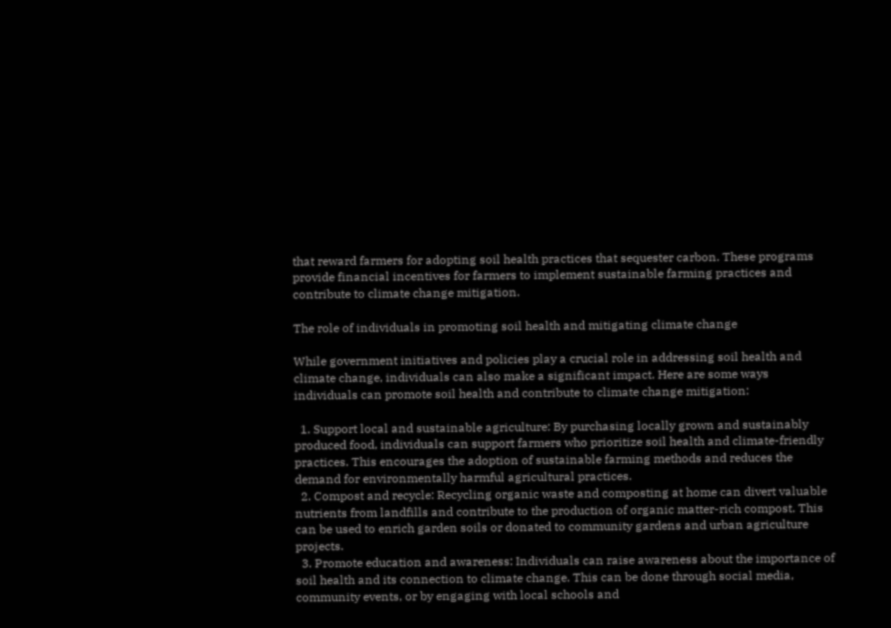that reward farmers for adopting soil health practices that sequester carbon. These programs provide financial incentives for farmers to implement sustainable farming practices and contribute to climate change mitigation.

The role of individuals in promoting soil health and mitigating climate change

While government initiatives and policies play a crucial role in addressing soil health and climate change, individuals can also make a significant impact. Here are some ways individuals can promote soil health and contribute to climate change mitigation:

  1. Support local and sustainable agriculture: By purchasing locally grown and sustainably produced food, individuals can support farmers who prioritize soil health and climate-friendly practices. This encourages the adoption of sustainable farming methods and reduces the demand for environmentally harmful agricultural practices.
  2. Compost and recycle: Recycling organic waste and composting at home can divert valuable nutrients from landfills and contribute to the production of organic matter-rich compost. This can be used to enrich garden soils or donated to community gardens and urban agriculture projects.
  3. Promote education and awareness: Individuals can raise awareness about the importance of soil health and its connection to climate change. This can be done through social media, community events, or by engaging with local schools and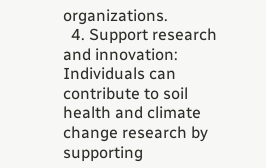organizations.
  4. Support research and innovation: Individuals can contribute to soil health and climate change research by supporting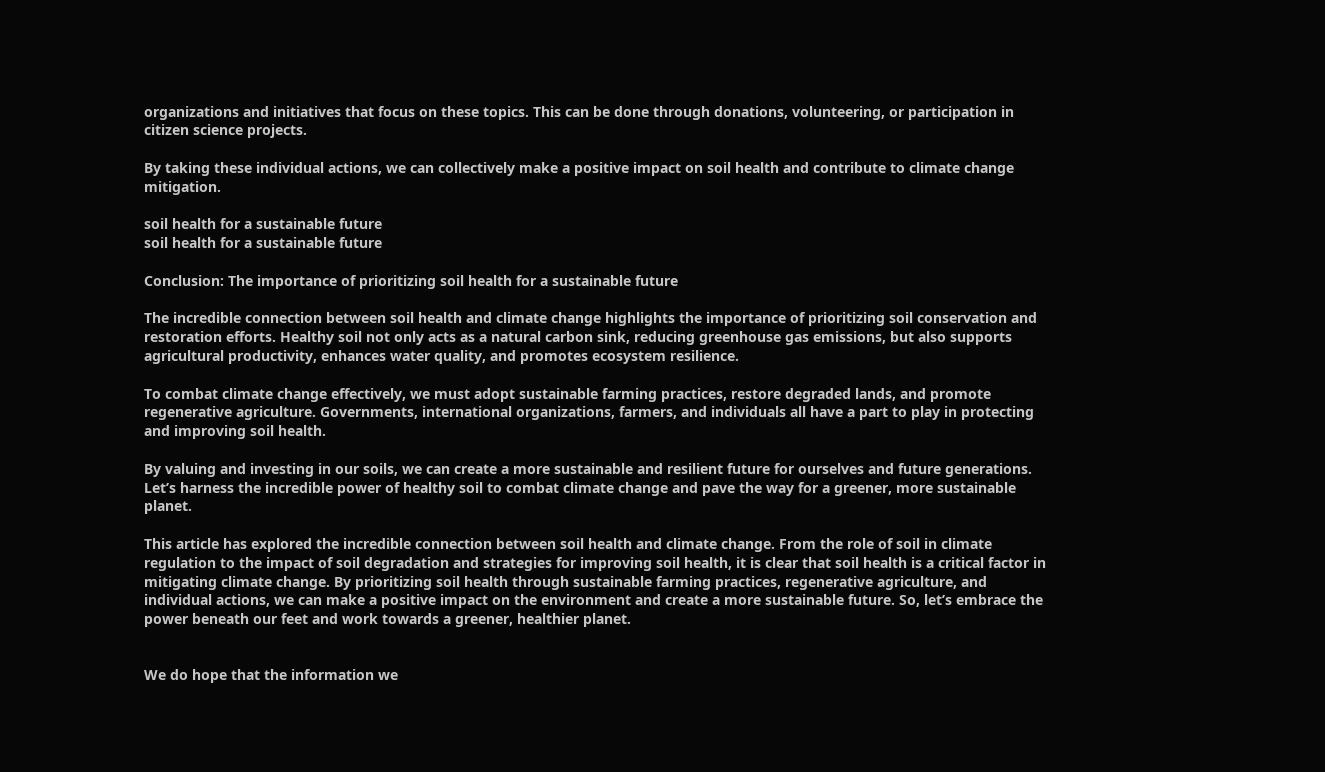organizations and initiatives that focus on these topics. This can be done through donations, volunteering, or participation in citizen science projects.

By taking these individual actions, we can collectively make a positive impact on soil health and contribute to climate change mitigation.

soil health for a sustainable future
soil health for a sustainable future

Conclusion: The importance of prioritizing soil health for a sustainable future

The incredible connection between soil health and climate change highlights the importance of prioritizing soil conservation and restoration efforts. Healthy soil not only acts as a natural carbon sink, reducing greenhouse gas emissions, but also supports agricultural productivity, enhances water quality, and promotes ecosystem resilience.

To combat climate change effectively, we must adopt sustainable farming practices, restore degraded lands, and promote regenerative agriculture. Governments, international organizations, farmers, and individuals all have a part to play in protecting and improving soil health.

By valuing and investing in our soils, we can create a more sustainable and resilient future for ourselves and future generations. Let’s harness the incredible power of healthy soil to combat climate change and pave the way for a greener, more sustainable planet.

This article has explored the incredible connection between soil health and climate change. From the role of soil in climate regulation to the impact of soil degradation and strategies for improving soil health, it is clear that soil health is a critical factor in mitigating climate change. By prioritizing soil health through sustainable farming practices, regenerative agriculture, and individual actions, we can make a positive impact on the environment and create a more sustainable future. So, let’s embrace the power beneath our feet and work towards a greener, healthier planet.


We do hope that the information we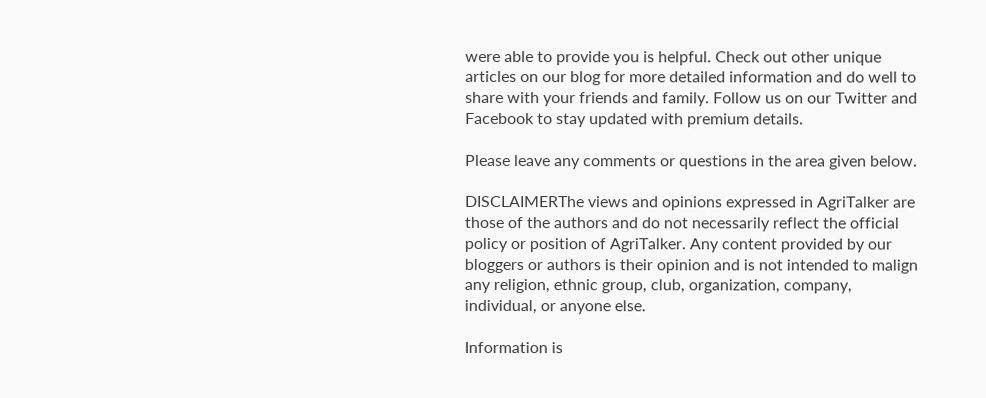were able to provide you is helpful. Check out other unique articles on our blog for more detailed information and do well to share with your friends and family. Follow us on our Twitter and Facebook to stay updated with premium details.

Please leave any comments or questions in the area given below.

DISCLAIMERThe views and opinions expressed in AgriTalker are those of the authors and do not necessarily reflect the official policy or position of AgriTalker. Any content provided by our bloggers or authors is their opinion and is not intended to malign any religion, ethnic group, club, organization, company, individual, or anyone else.

Information is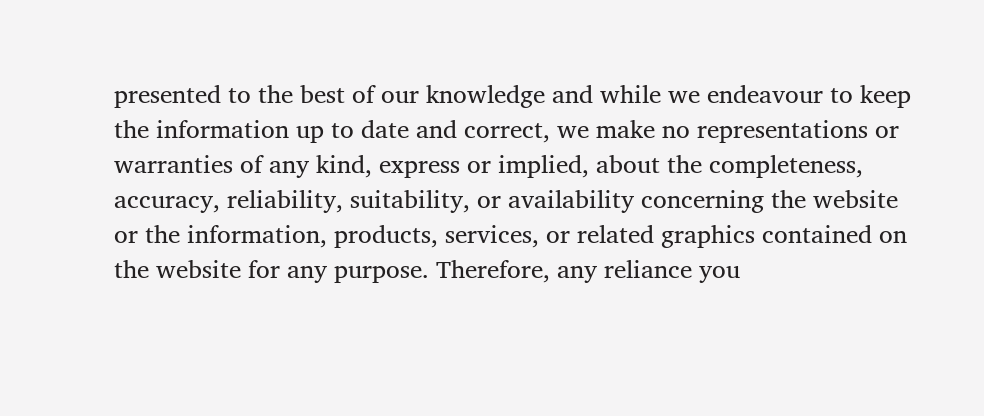presented to the best of our knowledge and while we endeavour to keep the information up to date and correct, we make no representations or warranties of any kind, express or implied, about the completeness, accuracy, reliability, suitability, or availability concerning the website or the information, products, services, or related graphics contained on the website for any purpose. Therefore, any reliance you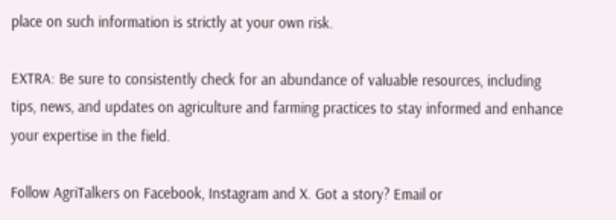place on such information is strictly at your own risk.

EXTRA: Be sure to consistently check for an abundance of valuable resources, including tips, news, and updates on agriculture and farming practices to stay informed and enhance your expertise in the field.

Follow AgriTalkers on Facebook, Instagram and X. Got a story? Email or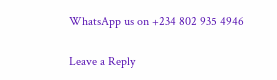WhatsApp us on +234 802 935 4946

Leave a Reply